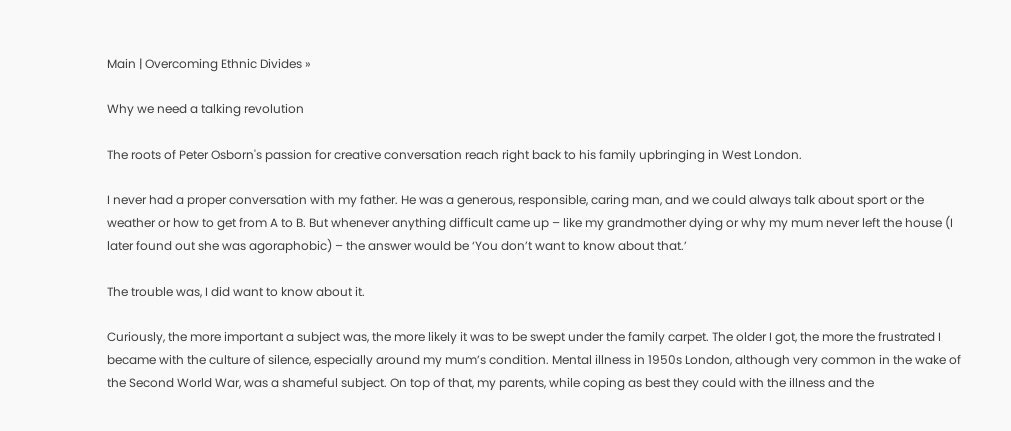Main | Overcoming Ethnic Divides »

Why we need a talking revolution

The roots of Peter Osborn's passion for creative conversation reach right back to his family upbringing in West London.

I never had a proper conversation with my father. He was a generous, responsible, caring man, and we could always talk about sport or the weather or how to get from A to B. But whenever anything difficult came up – like my grandmother dying or why my mum never left the house (I later found out she was agoraphobic) – the answer would be ‘You don’t want to know about that.’

The trouble was, I did want to know about it.

Curiously, the more important a subject was, the more likely it was to be swept under the family carpet. The older I got, the more the frustrated I became with the culture of silence, especially around my mum’s condition. Mental illness in 1950s London, although very common in the wake of the Second World War, was a shameful subject. On top of that, my parents, while coping as best they could with the illness and the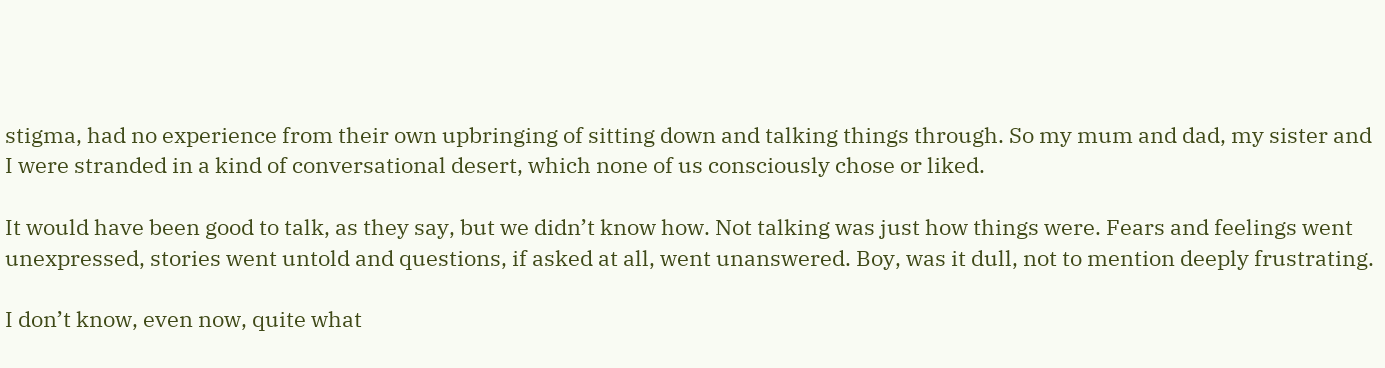stigma, had no experience from their own upbringing of sitting down and talking things through. So my mum and dad, my sister and I were stranded in a kind of conversational desert, which none of us consciously chose or liked.

It would have been good to talk, as they say, but we didn’t know how. Not talking was just how things were. Fears and feelings went unexpressed, stories went untold and questions, if asked at all, went unanswered. Boy, was it dull, not to mention deeply frustrating.

I don’t know, even now, quite what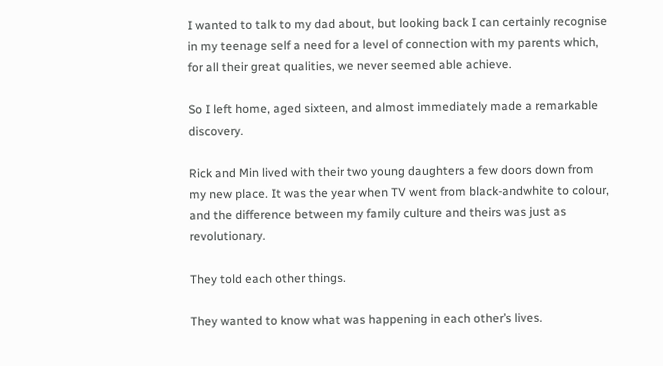I wanted to talk to my dad about, but looking back I can certainly recognise in my teenage self a need for a level of connection with my parents which, for all their great qualities, we never seemed able achieve.

So I left home, aged sixteen, and almost immediately made a remarkable discovery.

Rick and Min lived with their two young daughters a few doors down from my new place. It was the year when TV went from black-andwhite to colour, and the difference between my family culture and theirs was just as revolutionary.

They told each other things.

They wanted to know what was happening in each other’s lives.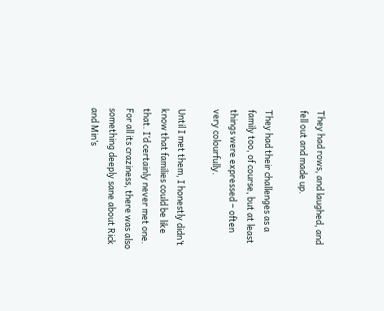They had rows, and laughed, and fell out and made up.

They had their challenges as a family too, of course, but at least things were expressed – often very colourfully.

Until I met them, I honestly didn’t know that families could be like that. I’d certainly never met one. For all its craziness, there was also something deeply sane about Rick and Min’s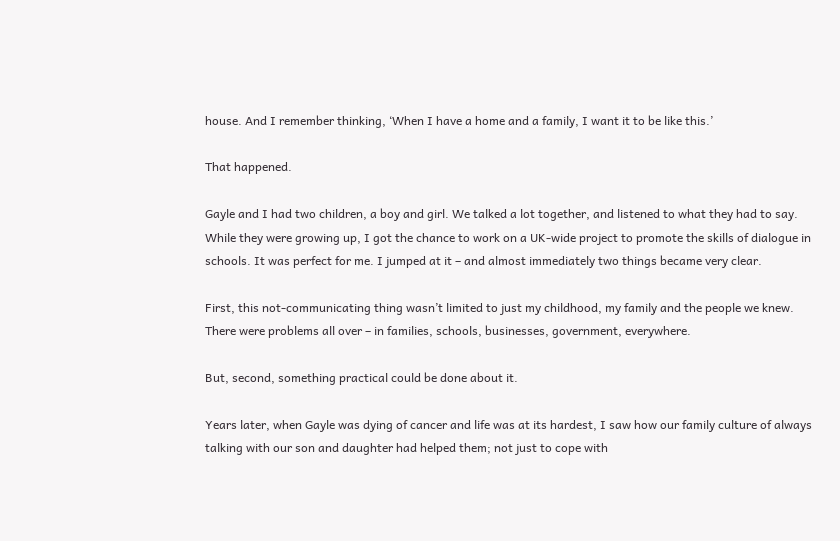house. And I remember thinking, ‘When I have a home and a family, I want it to be like this.’

That happened.

Gayle and I had two children, a boy and girl. We talked a lot together, and listened to what they had to say. While they were growing up, I got the chance to work on a UK-wide project to promote the skills of dialogue in schools. It was perfect for me. I jumped at it – and almost immediately two things became very clear.

First, this not-communicating thing wasn’t limited to just my childhood, my family and the people we knew. There were problems all over – in families, schools, businesses, government, everywhere.

But, second, something practical could be done about it.

Years later, when Gayle was dying of cancer and life was at its hardest, I saw how our family culture of always talking with our son and daughter had helped them; not just to cope with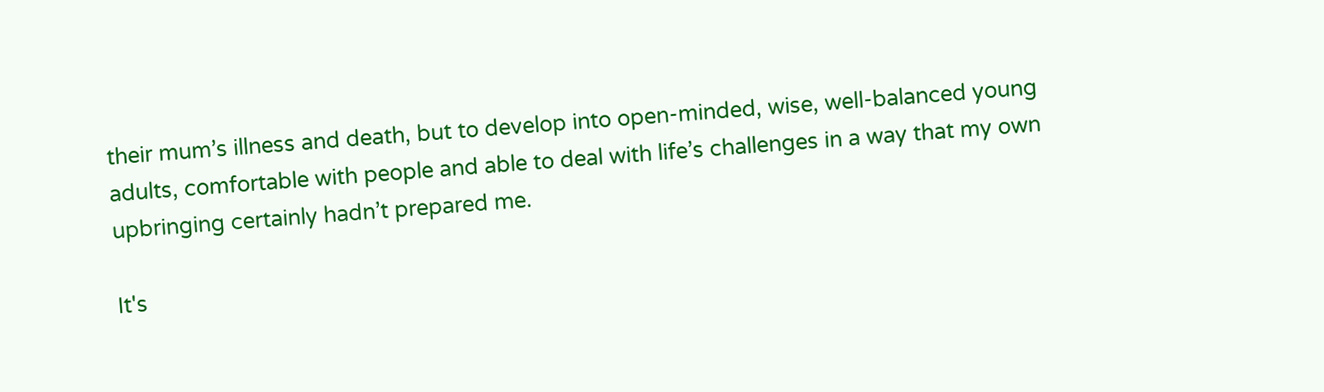their mum’s illness and death, but to develop into open-minded, wise, well-balanced young adults, comfortable with people and able to deal with life’s challenges in a way that my own upbringing certainly hadn’t prepared me.

It's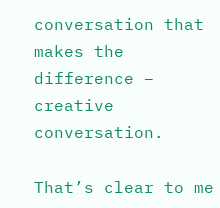conversation that makes the difference – creative conversation.

That’s clear to me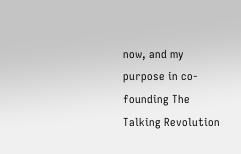now, and my purpose in co-founding The Talking Revolution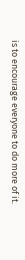is to encourage everyone to do more of it.